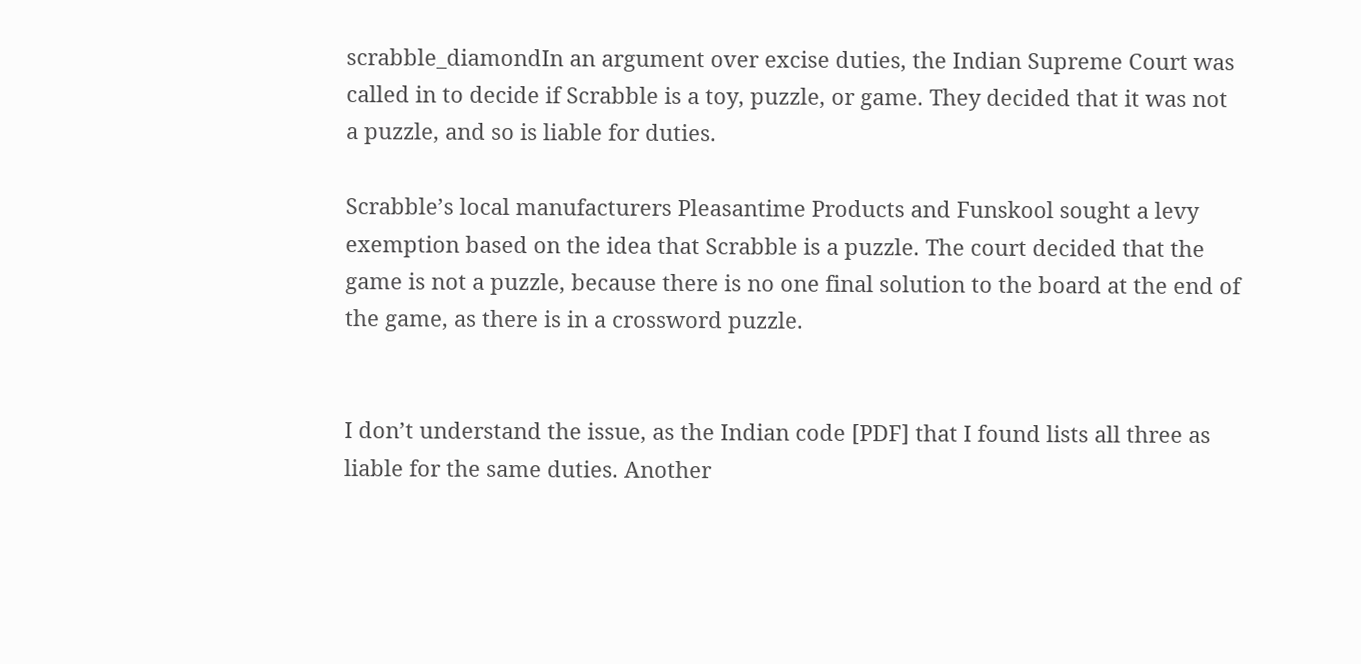scrabble_diamondIn an argument over excise duties, the Indian Supreme Court was called in to decide if Scrabble is a toy, puzzle, or game. They decided that it was not a puzzle, and so is liable for duties.

Scrabble’s local manufacturers Pleasantime Products and Funskool sought a levy exemption based on the idea that Scrabble is a puzzle. The court decided that the game is not a puzzle, because there is no one final solution to the board at the end of the game, as there is in a crossword puzzle.


I don’t understand the issue, as the Indian code [PDF] that I found lists all three as liable for the same duties. Another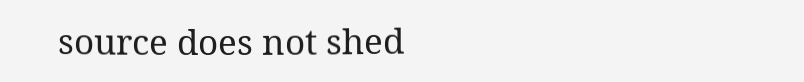source does not shed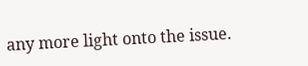any more light onto the issue.